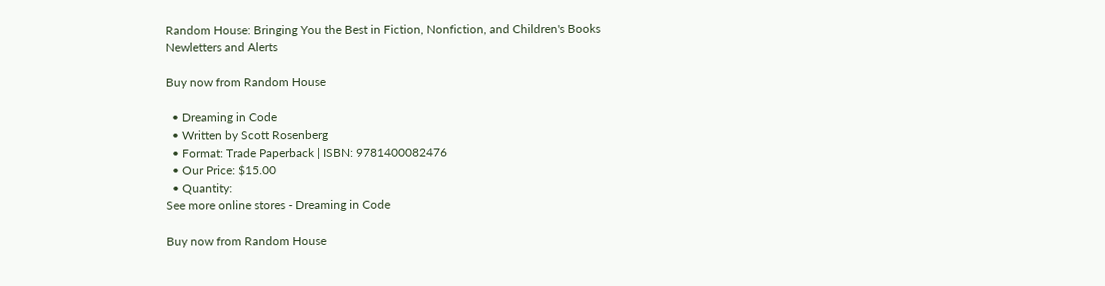Random House: Bringing You the Best in Fiction, Nonfiction, and Children's Books
Newletters and Alerts

Buy now from Random House

  • Dreaming in Code
  • Written by Scott Rosenberg
  • Format: Trade Paperback | ISBN: 9781400082476
  • Our Price: $15.00
  • Quantity:
See more online stores - Dreaming in Code

Buy now from Random House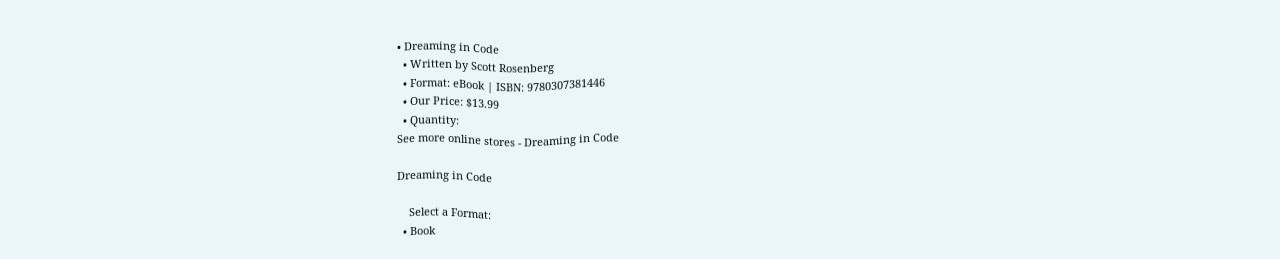• Dreaming in Code
  • Written by Scott Rosenberg
  • Format: eBook | ISBN: 9780307381446
  • Our Price: $13.99
  • Quantity:
See more online stores - Dreaming in Code

Dreaming in Code

    Select a Format:
  • Book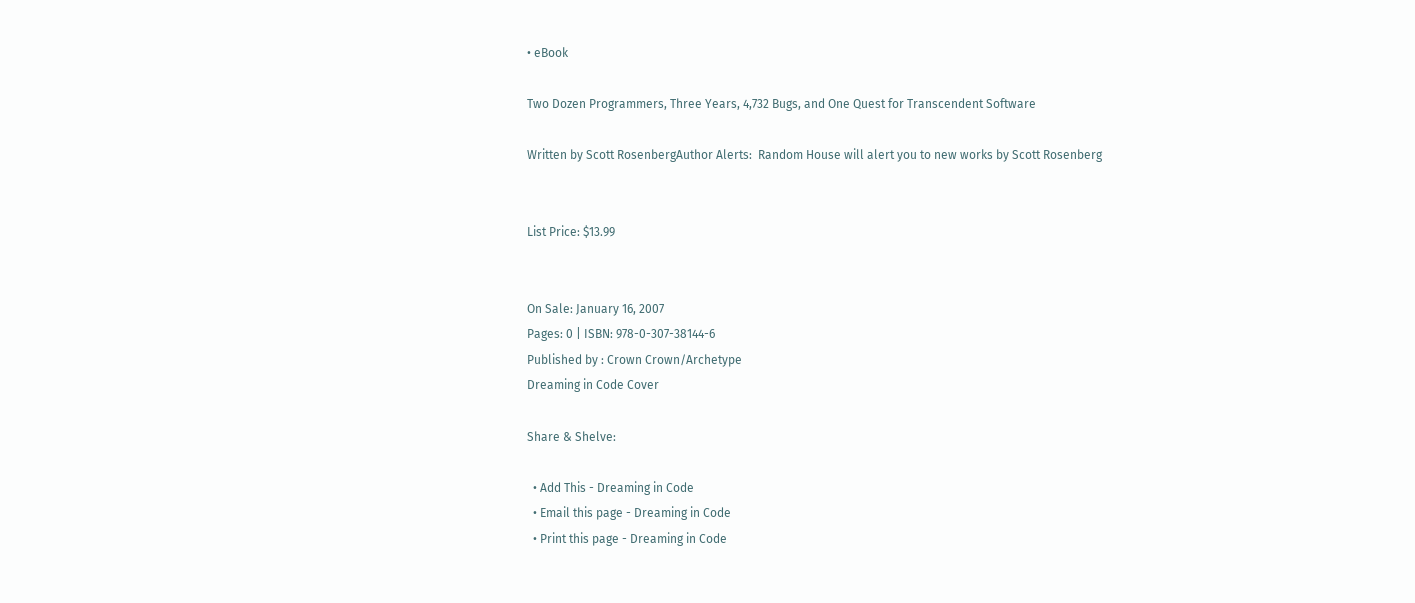• eBook

Two Dozen Programmers, Three Years, 4,732 Bugs, and One Quest for Transcendent Software

Written by Scott RosenbergAuthor Alerts:  Random House will alert you to new works by Scott Rosenberg


List Price: $13.99


On Sale: January 16, 2007
Pages: 0 | ISBN: 978-0-307-38144-6
Published by : Crown Crown/Archetype
Dreaming in Code Cover

Share & Shelve:

  • Add This - Dreaming in Code
  • Email this page - Dreaming in Code
  • Print this page - Dreaming in Code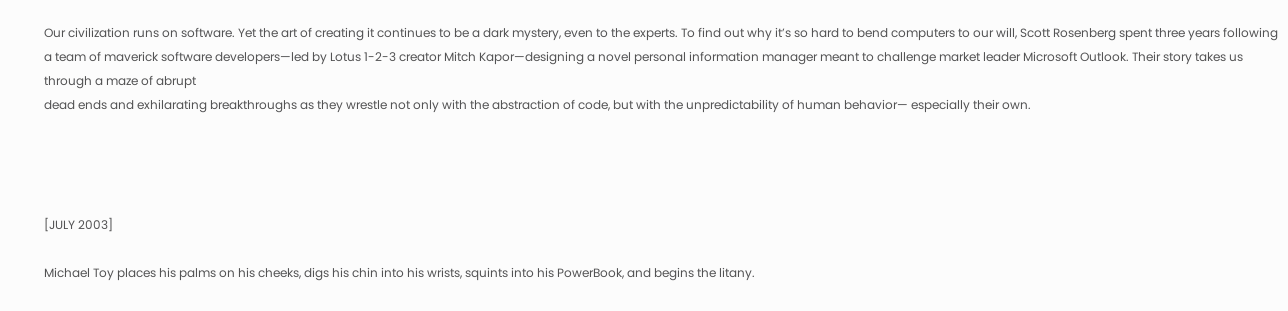Our civilization runs on software. Yet the art of creating it continues to be a dark mystery, even to the experts. To find out why it’s so hard to bend computers to our will, Scott Rosenberg spent three years following a team of maverick software developers—led by Lotus 1-2-3 creator Mitch Kapor—designing a novel personal information manager meant to challenge market leader Microsoft Outlook. Their story takes us through a maze of abrupt
dead ends and exhilarating breakthroughs as they wrestle not only with the abstraction of code, but with the unpredictability of human behavior— especially their own.




[JULY 2003]

Michael Toy places his palms on his cheeks, digs his chin into his wrists, squints into his PowerBook, and begins the litany.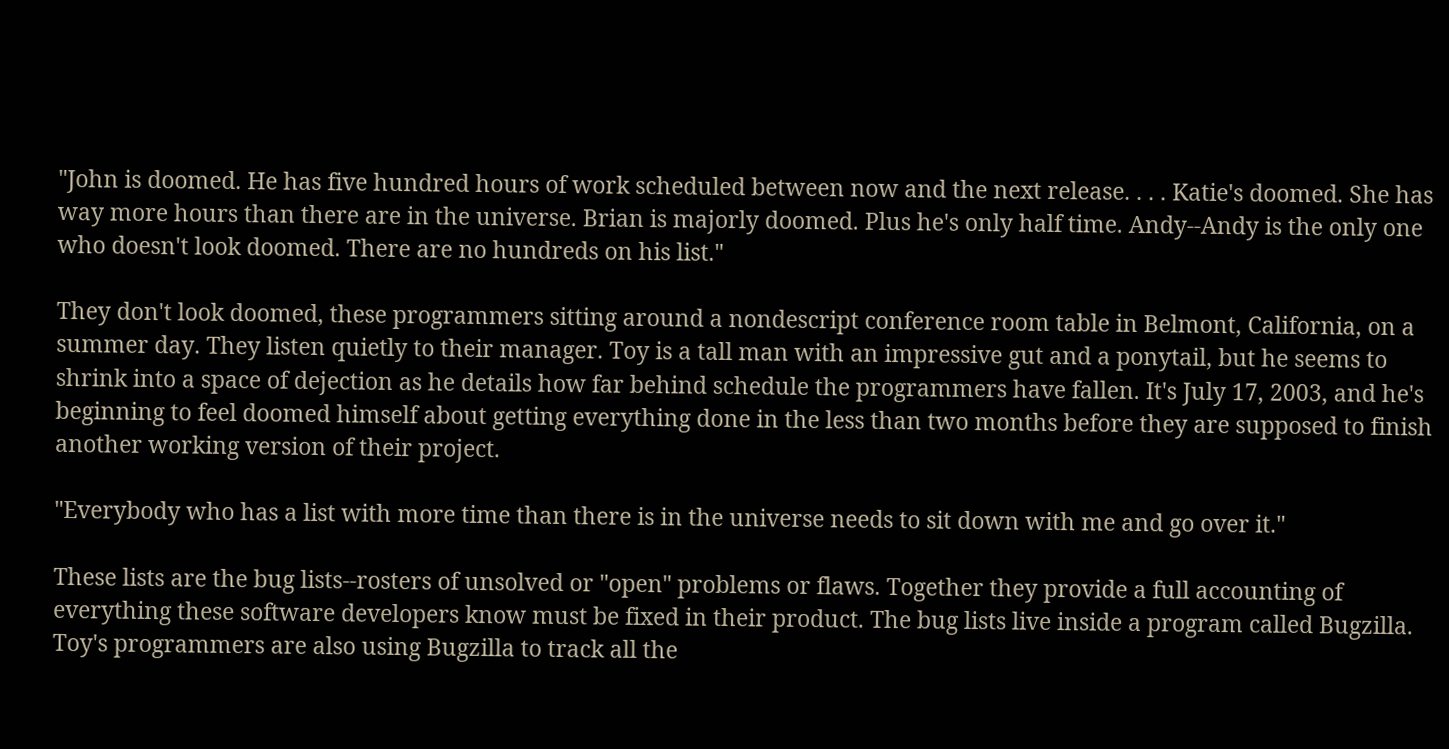"John is doomed. He has five hundred hours of work scheduled between now and the next release. . . . Katie's doomed. She has way more hours than there are in the universe. Brian is majorly doomed. Plus he's only half time. Andy--Andy is the only one who doesn't look doomed. There are no hundreds on his list."

They don't look doomed, these programmers sitting around a nondescript conference room table in Belmont, California, on a summer day. They listen quietly to their manager. Toy is a tall man with an impressive gut and a ponytail, but he seems to shrink into a space of dejection as he details how far behind schedule the programmers have fallen. It's July 17, 2003, and he's beginning to feel doomed himself about getting everything done in the less than two months before they are supposed to finish another working version of their project.

"Everybody who has a list with more time than there is in the universe needs to sit down with me and go over it."

These lists are the bug lists--rosters of unsolved or "open" problems or flaws. Together they provide a full accounting of everything these software developers know must be fixed in their product. The bug lists live inside a program called Bugzilla. Toy's programmers are also using Bugzilla to track all the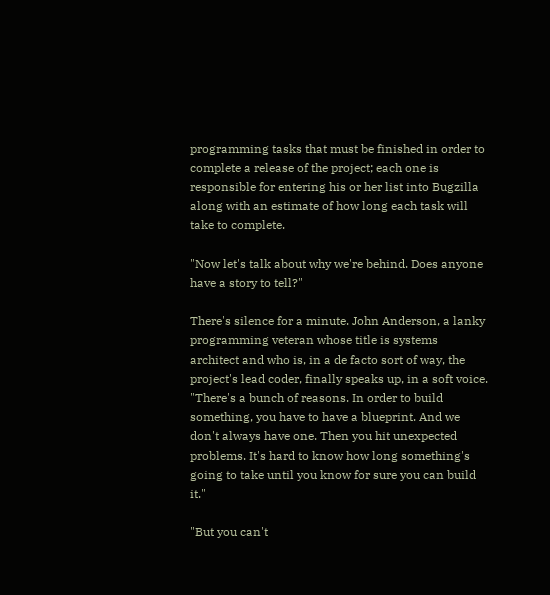programming tasks that must be finished in order to complete a release of the project; each one is responsible for entering his or her list into Bugzilla along with an estimate of how long each task will take to complete.

"Now let's talk about why we're behind. Does anyone have a story to tell?"

There's silence for a minute. John Anderson, a lanky programming veteran whose title is systems architect and who is, in a de facto sort of way, the project's lead coder, finally speaks up, in a soft voice. "There's a bunch of reasons. In order to build something, you have to have a blueprint. And we don't always have one. Then you hit unexpected problems. It's hard to know how long something's going to take until you know for sure you can build it."

"But you can't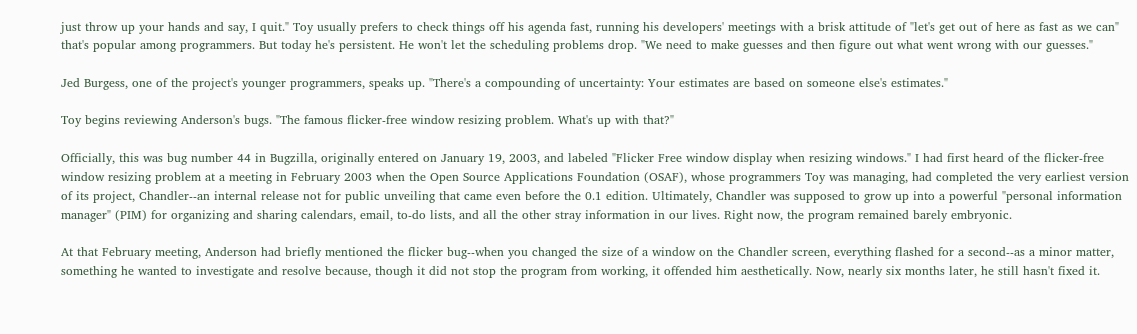just throw up your hands and say, I quit." Toy usually prefers to check things off his agenda fast, running his developers' meetings with a brisk attitude of "let's get out of here as fast as we can" that's popular among programmers. But today he's persistent. He won't let the scheduling problems drop. "We need to make guesses and then figure out what went wrong with our guesses."

Jed Burgess, one of the project's younger programmers, speaks up. "There's a compounding of uncertainty: Your estimates are based on someone else's estimates."

Toy begins reviewing Anderson's bugs. "The famous flicker-free window resizing problem. What's up with that?"

Officially, this was bug number 44 in Bugzilla, originally entered on January 19, 2003, and labeled "Flicker Free window display when resizing windows." I had first heard of the flicker-free window resizing problem at a meeting in February 2003 when the Open Source Applications Foundation (OSAF), whose programmers Toy was managing, had completed the very earliest version of its project, Chandler--an internal release not for public unveiling that came even before the 0.1 edition. Ultimately, Chandler was supposed to grow up into a powerful "personal information manager" (PIM) for organizing and sharing calendars, email, to-do lists, and all the other stray information in our lives. Right now, the program remained barely embryonic.

At that February meeting, Anderson had briefly mentioned the flicker bug--when you changed the size of a window on the Chandler screen, everything flashed for a second--as a minor matter, something he wanted to investigate and resolve because, though it did not stop the program from working, it offended him aesthetically. Now, nearly six months later, he still hasn't fixed it.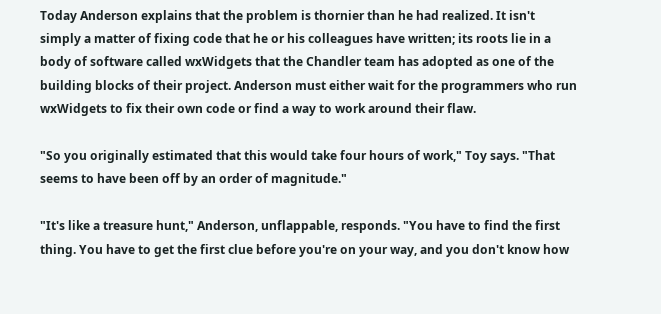Today Anderson explains that the problem is thornier than he had realized. It isn't simply a matter of fixing code that he or his colleagues have written; its roots lie in a body of software called wxWidgets that the Chandler team has adopted as one of the building blocks of their project. Anderson must either wait for the programmers who run wxWidgets to fix their own code or find a way to work around their flaw.

"So you originally estimated that this would take four hours of work," Toy says. "That seems to have been off by an order of magnitude."

"It's like a treasure hunt," Anderson, unflappable, responds. "You have to find the first thing. You have to get the first clue before you're on your way, and you don't know how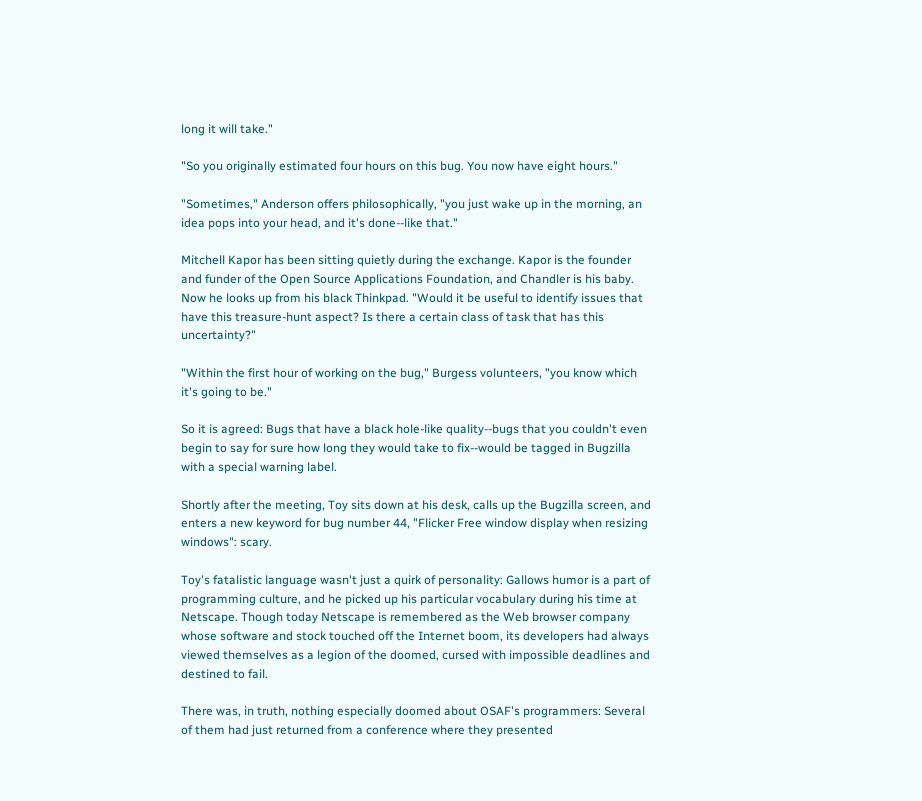long it will take."

"So you originally estimated four hours on this bug. You now have eight hours."

"Sometimes," Anderson offers philosophically, "you just wake up in the morning, an idea pops into your head, and it's done--like that."

Mitchell Kapor has been sitting quietly during the exchange. Kapor is the founder and funder of the Open Source Applications Foundation, and Chandler is his baby. Now he looks up from his black Thinkpad. "Would it be useful to identify issues that have this treasure-hunt aspect? Is there a certain class of task that has this uncertainty?"

"Within the first hour of working on the bug," Burgess volunteers, "you know which it's going to be."

So it is agreed: Bugs that have a black hole-like quality--bugs that you couldn't even begin to say for sure how long they would take to fix--would be tagged in Bugzilla with a special warning label.

Shortly after the meeting, Toy sits down at his desk, calls up the Bugzilla screen, and enters a new keyword for bug number 44, "Flicker Free window display when resizing windows": scary.

Toy's fatalistic language wasn't just a quirk of personality: Gallows humor is a part of programming culture, and he picked up his particular vocabulary during his time at Netscape. Though today Netscape is remembered as the Web browser company whose software and stock touched off the Internet boom, its developers had always viewed themselves as a legion of the doomed, cursed with impossible deadlines and destined to fail.

There was, in truth, nothing especially doomed about OSAF's programmers: Several of them had just returned from a conference where they presented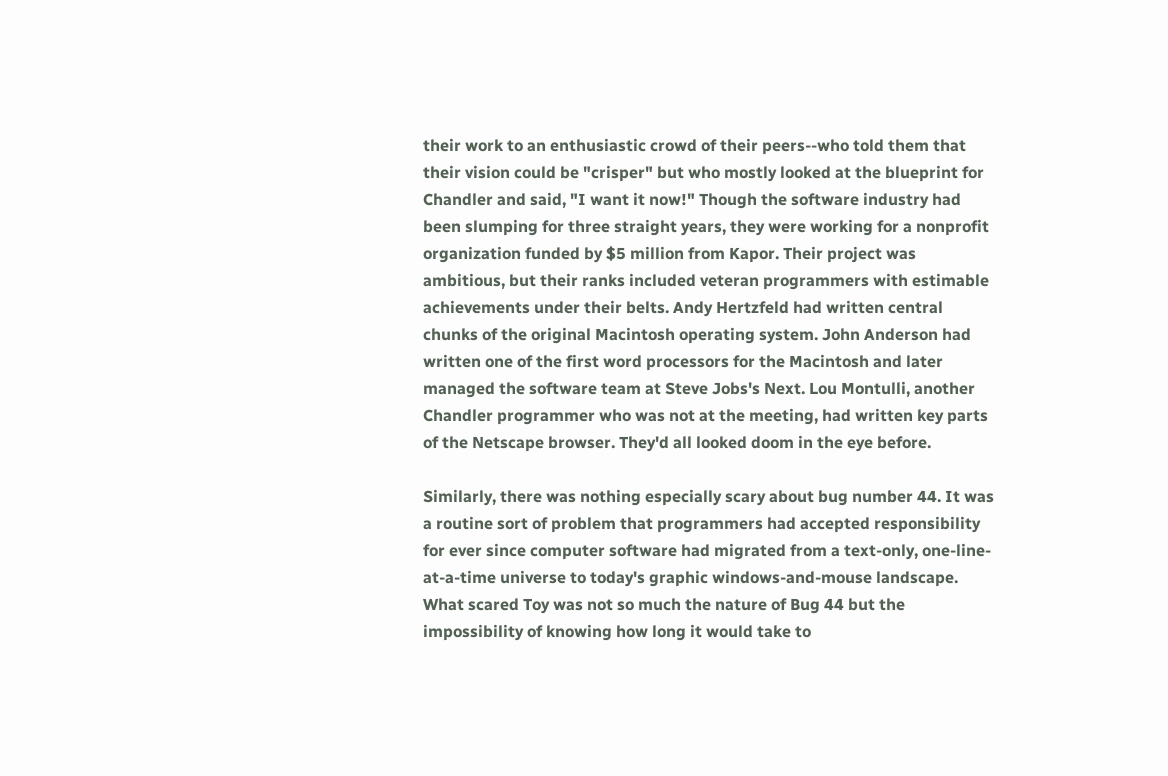their work to an enthusiastic crowd of their peers--who told them that their vision could be "crisper" but who mostly looked at the blueprint for Chandler and said, "I want it now!" Though the software industry had been slumping for three straight years, they were working for a nonprofit organization funded by $5 million from Kapor. Their project was ambitious, but their ranks included veteran programmers with estimable achievements under their belts. Andy Hertzfeld had written central chunks of the original Macintosh operating system. John Anderson had written one of the first word processors for the Macintosh and later managed the software team at Steve Jobs's Next. Lou Montulli, another Chandler programmer who was not at the meeting, had written key parts of the Netscape browser. They'd all looked doom in the eye before.

Similarly, there was nothing especially scary about bug number 44. It was a routine sort of problem that programmers had accepted responsibility for ever since computer software had migrated from a text-only, one-line-at-a-time universe to today's graphic windows-and-mouse landscape. What scared Toy was not so much the nature of Bug 44 but the impossibility of knowing how long it would take to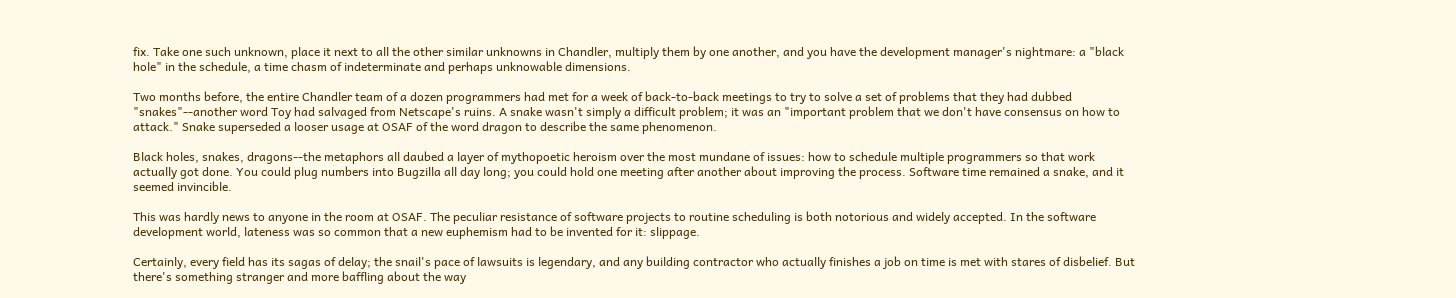fix. Take one such unknown, place it next to all the other similar unknowns in Chandler, multiply them by one another, and you have the development manager's nightmare: a "black hole" in the schedule, a time chasm of indeterminate and perhaps unknowable dimensions.

Two months before, the entire Chandler team of a dozen programmers had met for a week of back-to-back meetings to try to solve a set of problems that they had dubbed "snakes"--another word Toy had salvaged from Netscape's ruins. A snake wasn't simply a difficult problem; it was an "important problem that we don't have consensus on how to attack." Snake superseded a looser usage at OSAF of the word dragon to describe the same phenomenon.

Black holes, snakes, dragons--the metaphors all daubed a layer of mythopoetic heroism over the most mundane of issues: how to schedule multiple programmers so that work actually got done. You could plug numbers into Bugzilla all day long; you could hold one meeting after another about improving the process. Software time remained a snake, and it seemed invincible.

This was hardly news to anyone in the room at OSAF. The peculiar resistance of software projects to routine scheduling is both notorious and widely accepted. In the software development world, lateness was so common that a new euphemism had to be invented for it: slippage.

Certainly, every field has its sagas of delay; the snail's pace of lawsuits is legendary, and any building contractor who actually finishes a job on time is met with stares of disbelief. But there's something stranger and more baffling about the way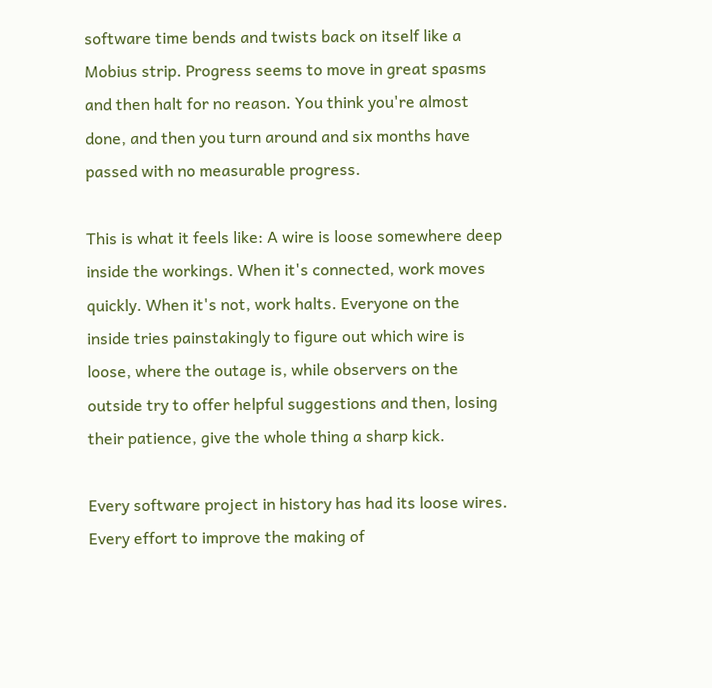software time bends and twists back on itself like a Mobius strip. Progress seems to move in great spasms and then halt for no reason. You think you're almost done, and then you turn around and six months have passed with no measurable progress.

This is what it feels like: A wire is loose somewhere deep inside the workings. When it's connected, work moves quickly. When it's not, work halts. Everyone on the inside tries painstakingly to figure out which wire is loose, where the outage is, while observers on the outside try to offer helpful suggestions and then, losing their patience, give the whole thing a sharp kick.

Every software project in history has had its loose wires. Every effort to improve the making of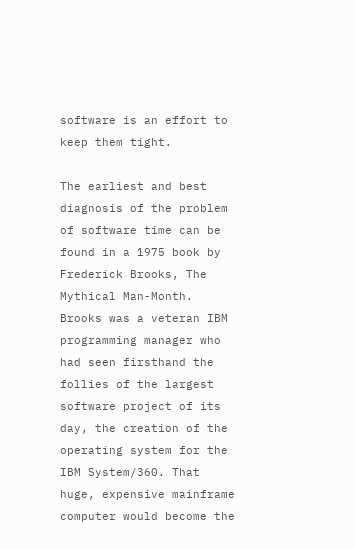software is an effort to keep them tight.

The earliest and best diagnosis of the problem of software time can be found in a 1975 book by Frederick Brooks, The Mythical Man-Month. Brooks was a veteran IBM programming manager who had seen firsthand the follies of the largest software project of its day, the creation of the operating system for the IBM System/360. That huge, expensive mainframe computer would become the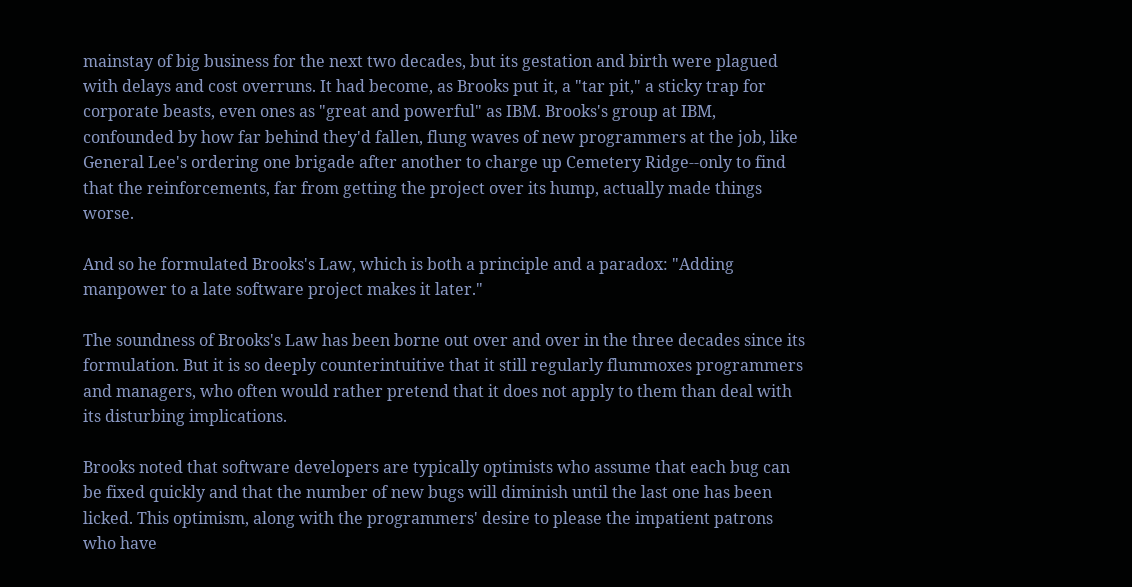mainstay of big business for the next two decades, but its gestation and birth were plagued with delays and cost overruns. It had become, as Brooks put it, a "tar pit," a sticky trap for corporate beasts, even ones as "great and powerful" as IBM. Brooks's group at IBM, confounded by how far behind they'd fallen, flung waves of new programmers at the job, like General Lee's ordering one brigade after another to charge up Cemetery Ridge--only to find that the reinforcements, far from getting the project over its hump, actually made things worse.

And so he formulated Brooks's Law, which is both a principle and a paradox: "Adding manpower to a late software project makes it later."

The soundness of Brooks's Law has been borne out over and over in the three decades since its formulation. But it is so deeply counterintuitive that it still regularly flummoxes programmers and managers, who often would rather pretend that it does not apply to them than deal with its disturbing implications.

Brooks noted that software developers are typically optimists who assume that each bug can be fixed quickly and that the number of new bugs will diminish until the last one has been licked. This optimism, along with the programmers' desire to please the impatient patrons who have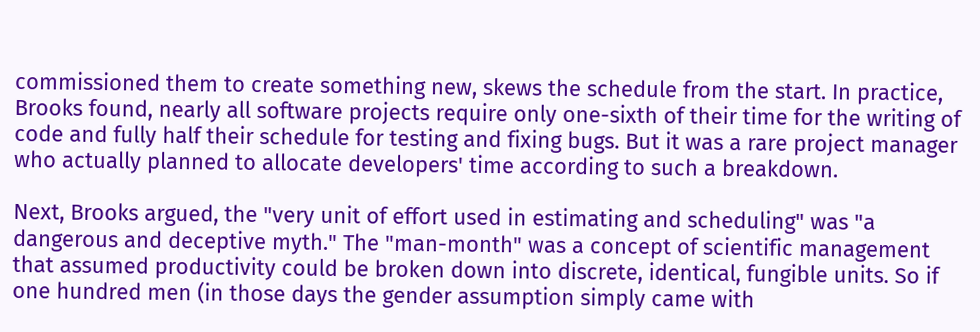commissioned them to create something new, skews the schedule from the start. In practice, Brooks found, nearly all software projects require only one-sixth of their time for the writing of code and fully half their schedule for testing and fixing bugs. But it was a rare project manager who actually planned to allocate developers' time according to such a breakdown.

Next, Brooks argued, the "very unit of effort used in estimating and scheduling" was "a dangerous and deceptive myth." The "man-month" was a concept of scientific management that assumed productivity could be broken down into discrete, identical, fungible units. So if one hundred men (in those days the gender assumption simply came with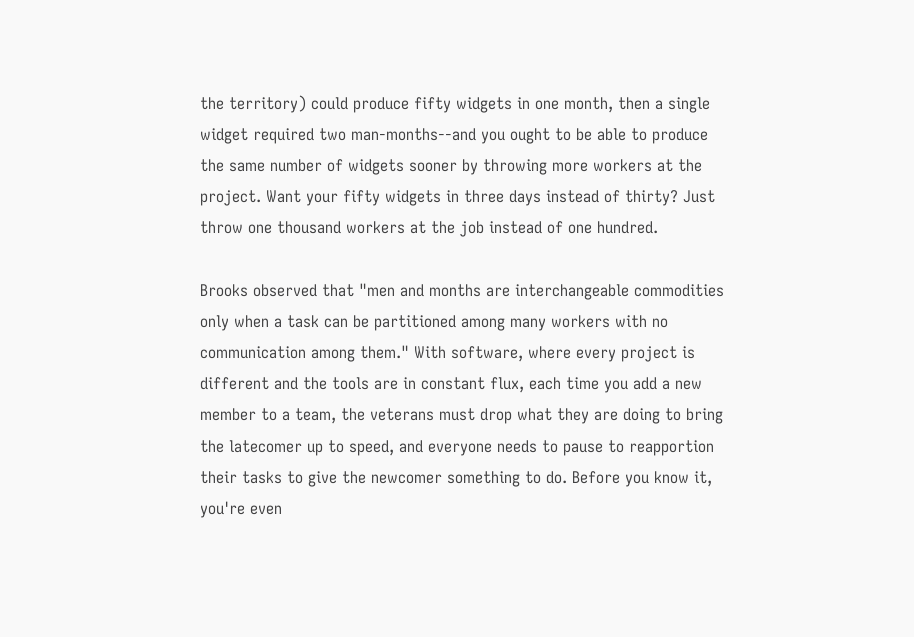the territory) could produce fifty widgets in one month, then a single widget required two man-months--and you ought to be able to produce the same number of widgets sooner by throwing more workers at the project. Want your fifty widgets in three days instead of thirty? Just throw one thousand workers at the job instead of one hundred.

Brooks observed that "men and months are interchangeable commodities only when a task can be partitioned among many workers with no communication among them." With software, where every project is different and the tools are in constant flux, each time you add a new member to a team, the veterans must drop what they are doing to bring the latecomer up to speed, and everyone needs to pause to reapportion their tasks to give the newcomer something to do. Before you know it, you're even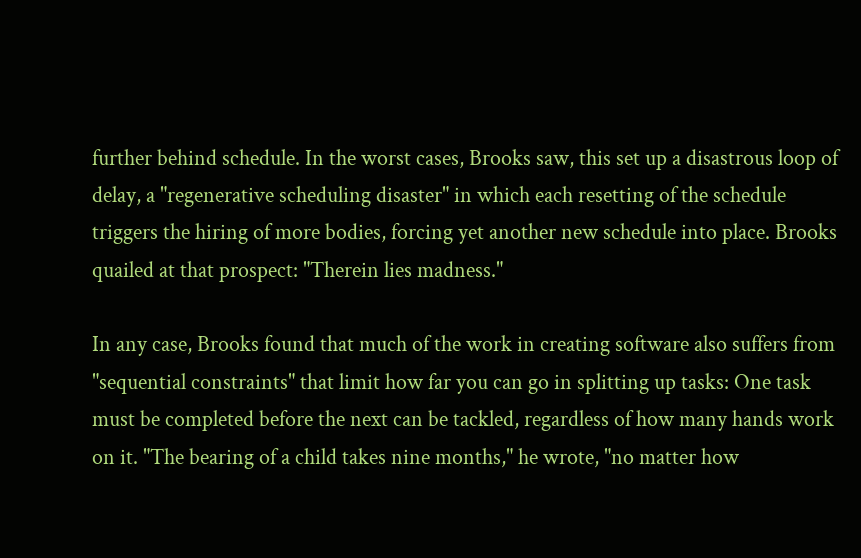further behind schedule. In the worst cases, Brooks saw, this set up a disastrous loop of delay, a "regenerative scheduling disaster" in which each resetting of the schedule triggers the hiring of more bodies, forcing yet another new schedule into place. Brooks quailed at that prospect: "Therein lies madness."

In any case, Brooks found that much of the work in creating software also suffers from "sequential constraints" that limit how far you can go in splitting up tasks: One task must be completed before the next can be tackled, regardless of how many hands work on it. "The bearing of a child takes nine months," he wrote, "no matter how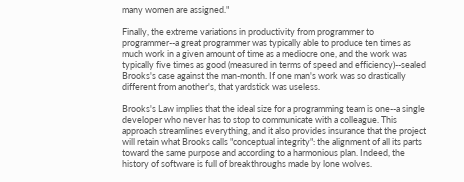many women are assigned."

Finally, the extreme variations in productivity from programmer to programmer--a great programmer was typically able to produce ten times as much work in a given amount of time as a mediocre one, and the work was typically five times as good (measured in terms of speed and efficiency)--sealed Brooks's case against the man-month. If one man's work was so drastically different from another's, that yardstick was useless.

Brooks's Law implies that the ideal size for a programming team is one--a single developer who never has to stop to communicate with a colleague. This approach streamlines everything, and it also provides insurance that the project will retain what Brooks calls "conceptual integrity": the alignment of all its parts toward the same purpose and according to a harmonious plan. Indeed, the history of software is full of breakthroughs made by lone wolves.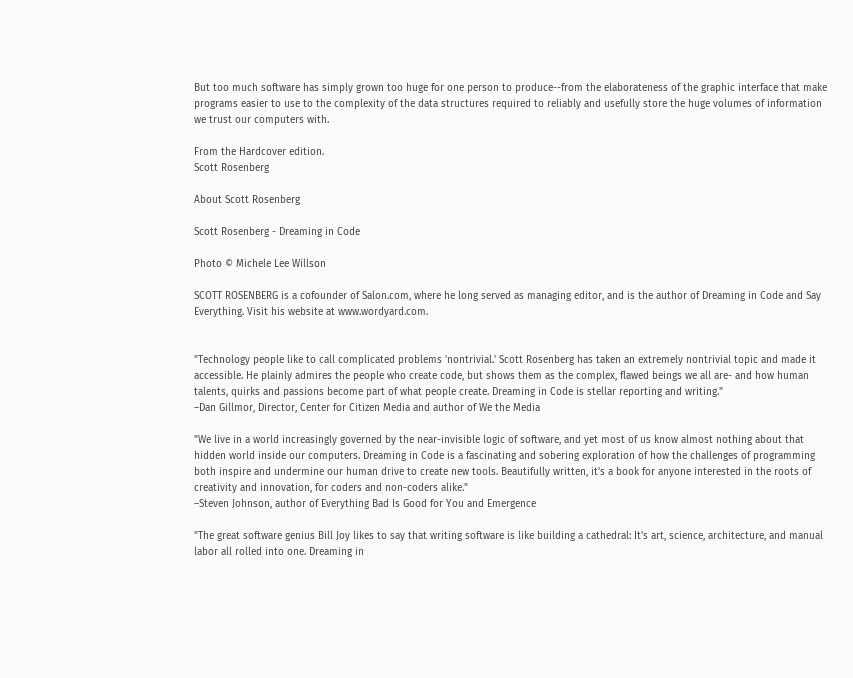But too much software has simply grown too huge for one person to produce--from the elaborateness of the graphic interface that make programs easier to use to the complexity of the data structures required to reliably and usefully store the huge volumes of information we trust our computers with.

From the Hardcover edition.
Scott Rosenberg

About Scott Rosenberg

Scott Rosenberg - Dreaming in Code

Photo © Michele Lee Willson

SCOTT ROSENBERG is a cofounder of Salon.com, where he long served as managing editor, and is the author of Dreaming in Code and Say Everything. Visit his website at www.wordyard.com.


"Technology people like to call complicated problems 'nontrivial.' Scott Rosenberg has taken an extremely nontrivial topic and made it accessible. He plainly admires the people who create code, but shows them as the complex, flawed beings we all are- and how human talents, quirks and passions become part of what people create. Dreaming in Code is stellar reporting and writing."
–Dan Gillmor, Director, Center for Citizen Media and author of We the Media

"We live in a world increasingly governed by the near-invisible logic of software, and yet most of us know almost nothing about that hidden world inside our computers. Dreaming in Code is a fascinating and sobering exploration of how the challenges of programming both inspire and undermine our human drive to create new tools. Beautifully written, it's a book for anyone interested in the roots of creativity and innovation, for coders and non-coders alike."
–Steven Johnson, author of Everything Bad Is Good for You and Emergence

"The great software genius Bill Joy likes to say that writing software is like building a cathedral: It's art, science, architecture, and manual labor all rolled into one. Dreaming in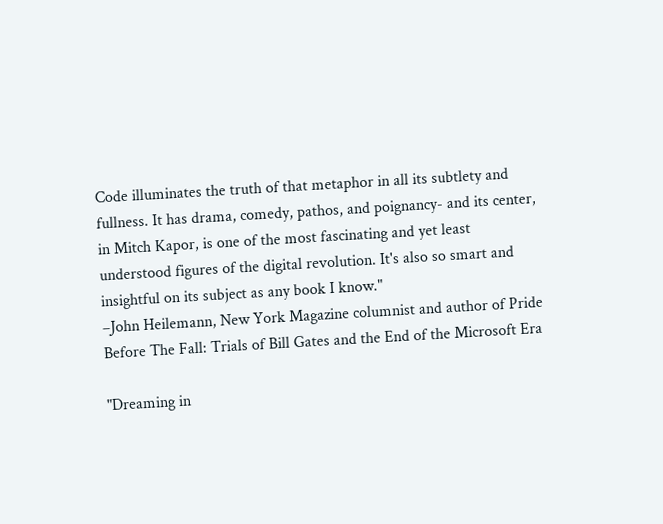Code illuminates the truth of that metaphor in all its subtlety and fullness. It has drama, comedy, pathos, and poignancy- and its center, in Mitch Kapor, is one of the most fascinating and yet least understood figures of the digital revolution. It's also so smart and insightful on its subject as any book I know."
–John Heilemann, New York Magazine columnist and author of Pride Before The Fall: Trials of Bill Gates and the End of the Microsoft Era

"Dreaming in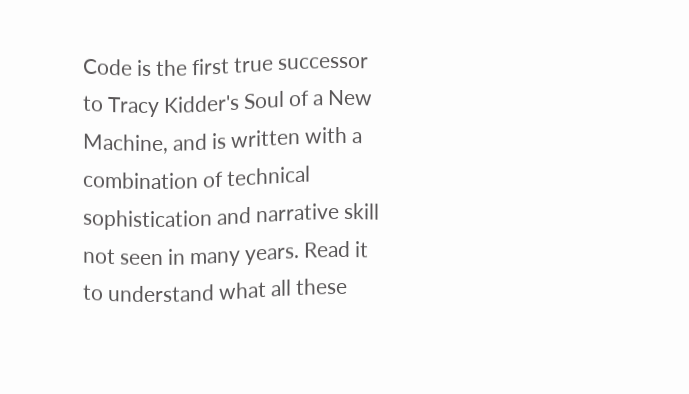Code is the first true successor to Tracy Kidder's Soul of a New Machine, and is written with a combination of technical sophistication and narrative skill not seen in many years. Read it to understand what all these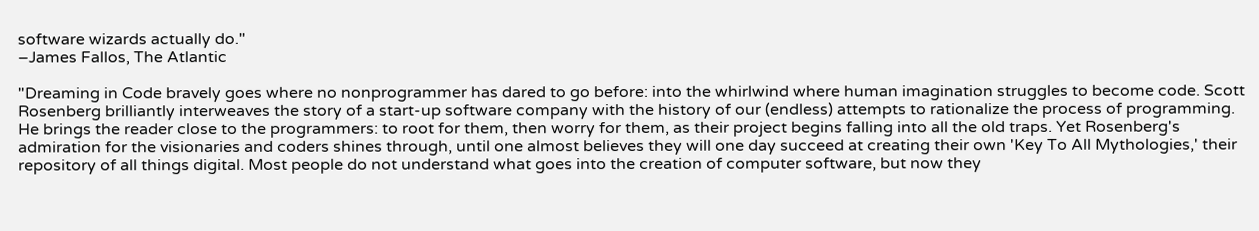software wizards actually do."
–James Fallos, The Atlantic

"Dreaming in Code bravely goes where no nonprogrammer has dared to go before: into the whirlwind where human imagination struggles to become code. Scott Rosenberg brilliantly interweaves the story of a start-up software company with the history of our (endless) attempts to rationalize the process of programming. He brings the reader close to the programmers: to root for them, then worry for them, as their project begins falling into all the old traps. Yet Rosenberg's admiration for the visionaries and coders shines through, until one almost believes they will one day succeed at creating their own 'Key To All Mythologies,' their repository of all things digital. Most people do not understand what goes into the creation of computer software, but now they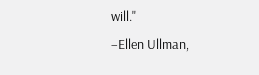will."
–Ellen Ullman,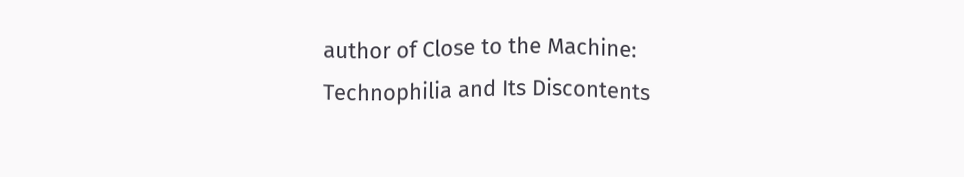author of Close to the Machine: Technophilia and Its Discontents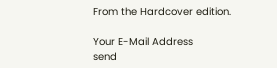From the Hardcover edition.

Your E-Mail Address
send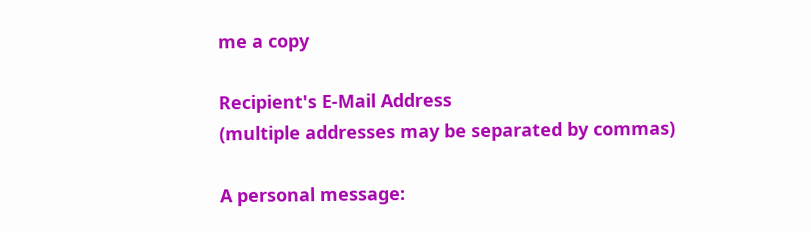me a copy

Recipient's E-Mail Address
(multiple addresses may be separated by commas)

A personal message: